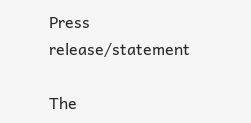Press release/statement

The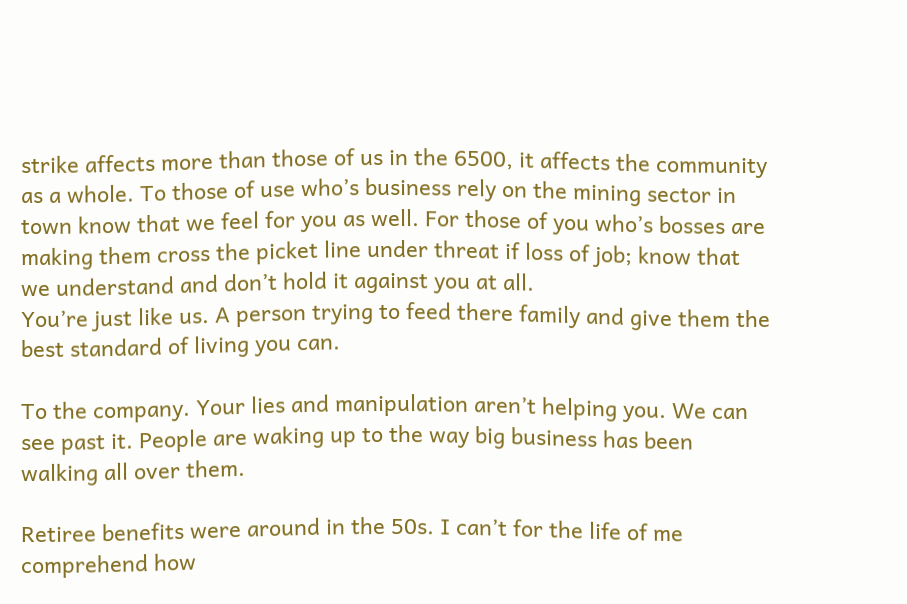strike affects more than those of us in the 6500, it affects the community as a whole. To those of use who’s business rely on the mining sector in town know that we feel for you as well. For those of you who’s bosses are making them cross the picket line under threat if loss of job; know that we understand and don’t hold it against you at all.
You’re just like us. A person trying to feed there family and give them the best standard of living you can.

To the company. Your lies and manipulation aren’t helping you. We can see past it. People are waking up to the way big business has been walking all over them.

Retiree benefits were around in the 50s. I can’t for the life of me comprehend how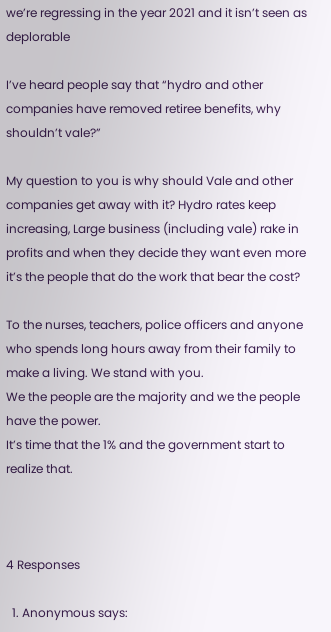we’re regressing in the year 2021 and it isn’t seen as deplorable

I’ve heard people say that “hydro and other companies have removed retiree benefits, why shouldn’t vale?”

My question to you is why should Vale and other companies get away with it? Hydro rates keep increasing, Large business (including vale) rake in profits and when they decide they want even more it’s the people that do the work that bear the cost?

To the nurses, teachers, police officers and anyone who spends long hours away from their family to make a living. We stand with you.
We the people are the majority and we the people have the power.
It’s time that the 1% and the government start to realize that.



4 Responses

  1. Anonymous says: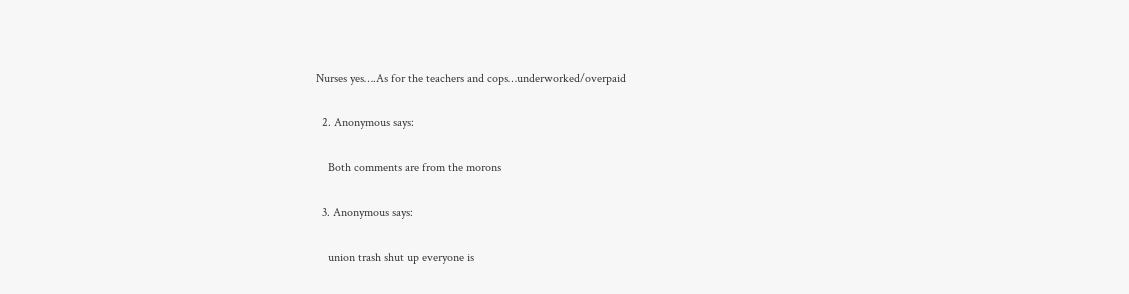Nurses yes….As for the teachers and cops…underworked/overpaid

  2. Anonymous says:

    Both comments are from the morons

  3. Anonymous says:

    union trash shut up everyone is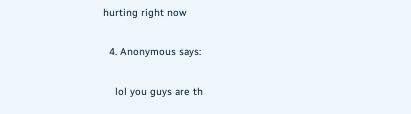hurting right now

  4. Anonymous says:

    lol you guys are th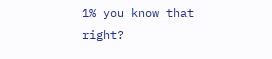1% you know that right?